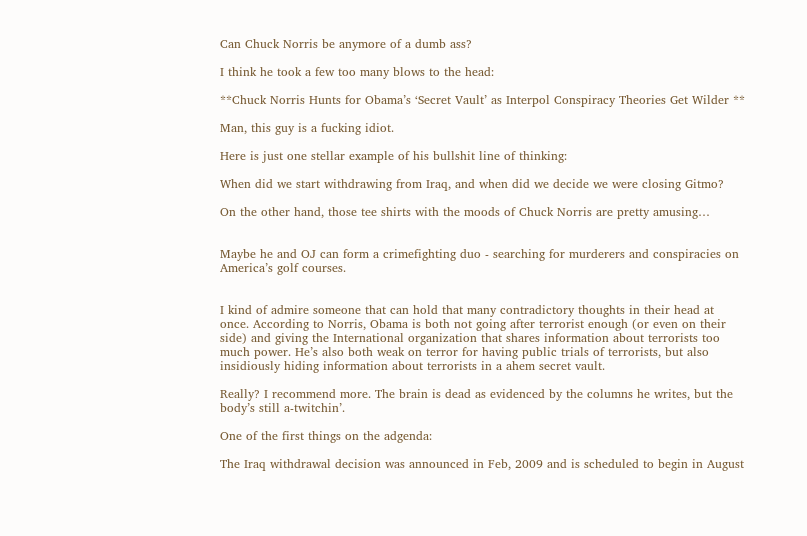Can Chuck Norris be anymore of a dumb ass?

I think he took a few too many blows to the head:

**Chuck Norris Hunts for Obama’s ‘Secret Vault’ as Interpol Conspiracy Theories Get Wilder **

Man, this guy is a fucking idiot.

Here is just one stellar example of his bullshit line of thinking:

When did we start withdrawing from Iraq, and when did we decide we were closing Gitmo?

On the other hand, those tee shirts with the moods of Chuck Norris are pretty amusing…


Maybe he and OJ can form a crimefighting duo - searching for murderers and conspiracies on America’s golf courses.


I kind of admire someone that can hold that many contradictory thoughts in their head at once. According to Norris, Obama is both not going after terrorist enough (or even on their side) and giving the International organization that shares information about terrorists too much power. He’s also both weak on terror for having public trials of terrorists, but also insidiously hiding information about terrorists in a ahem secret vault.

Really? I recommend more. The brain is dead as evidenced by the columns he writes, but the body’s still a-twitchin’.

One of the first things on the adgenda:

The Iraq withdrawal decision was announced in Feb, 2009 and is scheduled to begin in August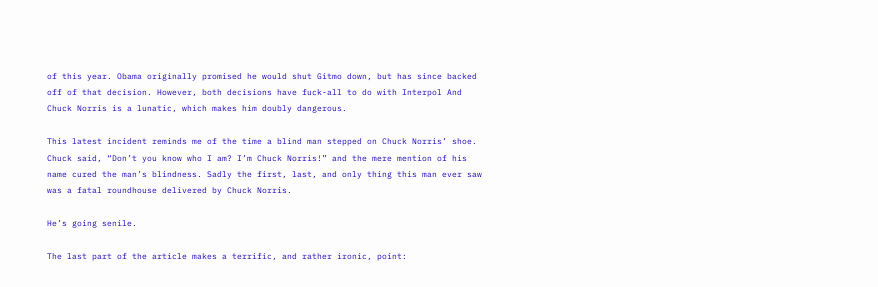of this year. Obama originally promised he would shut Gitmo down, but has since backed off of that decision. However, both decisions have fuck-all to do with Interpol And Chuck Norris is a lunatic, which makes him doubly dangerous.

This latest incident reminds me of the time a blind man stepped on Chuck Norris’ shoe. Chuck said, “Don’t you know who I am? I’m Chuck Norris!” and the mere mention of his name cured the man’s blindness. Sadly the first, last, and only thing this man ever saw was a fatal roundhouse delivered by Chuck Norris.

He’s going senile.

The last part of the article makes a terrific, and rather ironic, point: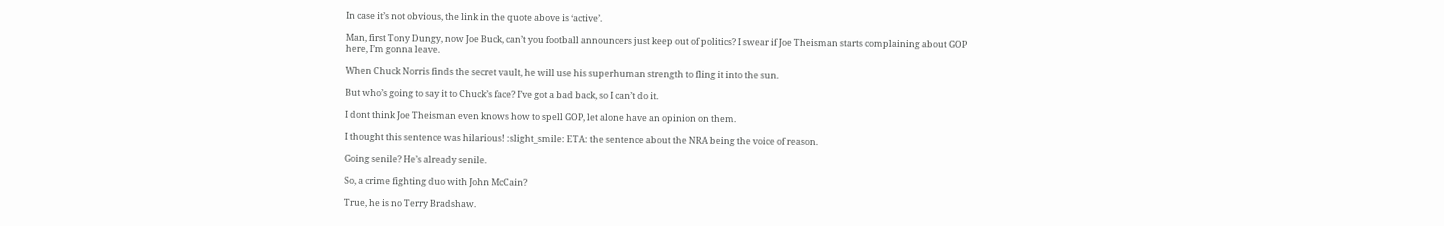In case it’s not obvious, the link in the quote above is ‘active’.

Man, first Tony Dungy, now Joe Buck, can’t you football announcers just keep out of politics? I swear if Joe Theisman starts complaining about GOP here, I’m gonna leave.

When Chuck Norris finds the secret vault, he will use his superhuman strength to fling it into the sun.

But who’s going to say it to Chuck’s face? I’ve got a bad back, so I can’t do it.

I dont think Joe Theisman even knows how to spell GOP, let alone have an opinion on them.

I thought this sentence was hilarious! :slight_smile: ETA: the sentence about the NRA being the voice of reason.

Going senile? He’s already senile.

So, a crime fighting duo with John McCain?

True, he is no Terry Bradshaw.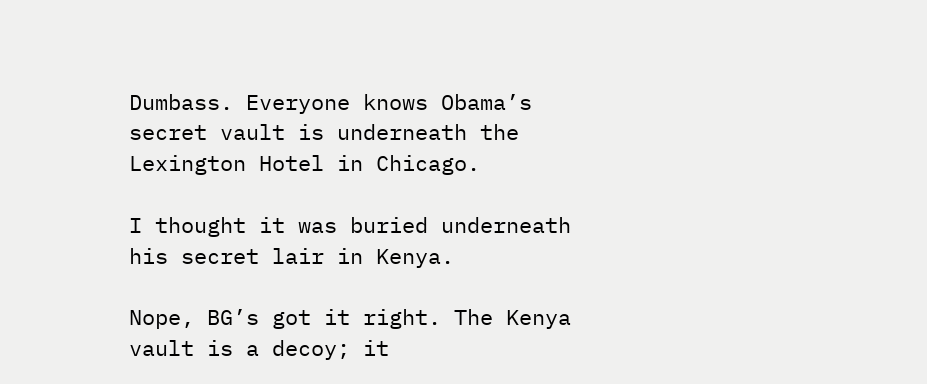Dumbass. Everyone knows Obama’s secret vault is underneath the Lexington Hotel in Chicago.

I thought it was buried underneath his secret lair in Kenya.

Nope, BG’s got it right. The Kenya vault is a decoy; it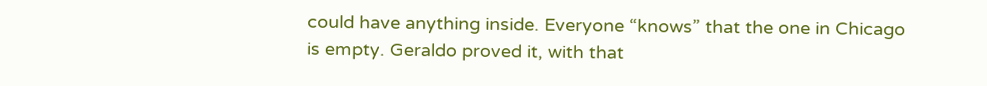could have anything inside. Everyone “knows” that the one in Chicago is empty. Geraldo proved it, with that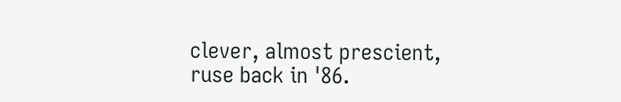clever, almost prescient, ruse back in '86.